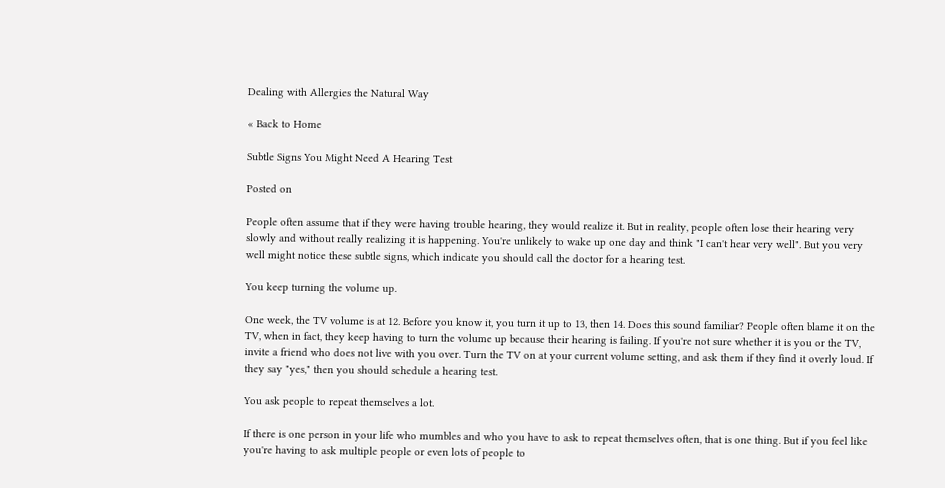Dealing with Allergies the Natural Way

« Back to Home

Subtle Signs You Might Need A Hearing Test

Posted on

People often assume that if they were having trouble hearing, they would realize it. But in reality, people often lose their hearing very slowly and without really realizing it is happening. You're unlikely to wake up one day and think "I can't hear very well". But you very well might notice these subtle signs, which indicate you should call the doctor for a hearing test.

You keep turning the volume up.

One week, the TV volume is at 12. Before you know it, you turn it up to 13, then 14. Does this sound familiar? People often blame it on the TV, when in fact, they keep having to turn the volume up because their hearing is failing. If you're not sure whether it is you or the TV, invite a friend who does not live with you over. Turn the TV on at your current volume setting, and ask them if they find it overly loud. If they say "yes," then you should schedule a hearing test.

You ask people to repeat themselves a lot.

If there is one person in your life who mumbles and who you have to ask to repeat themselves often, that is one thing. But if you feel like you're having to ask multiple people or even lots of people to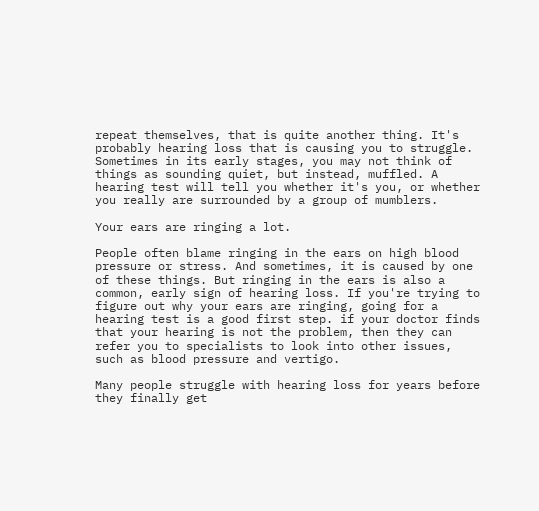repeat themselves, that is quite another thing. It's probably hearing loss that is causing you to struggle. Sometimes in its early stages, you may not think of things as sounding quiet, but instead, muffled. A hearing test will tell you whether it's you, or whether you really are surrounded by a group of mumblers.

Your ears are ringing a lot.

People often blame ringing in the ears on high blood pressure or stress. And sometimes, it is caused by one of these things. But ringing in the ears is also a common, early sign of hearing loss. If you're trying to figure out why your ears are ringing, going for a hearing test is a good first step. if your doctor finds that your hearing is not the problem, then they can refer you to specialists to look into other issues, such as blood pressure and vertigo.

Many people struggle with hearing loss for years before they finally get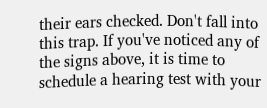their ears checked. Don't fall into this trap. If you've noticed any of the signs above, it is time to schedule a hearing test with your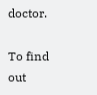doctor.

To find out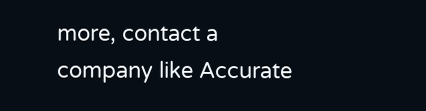more, contact a company like Accurate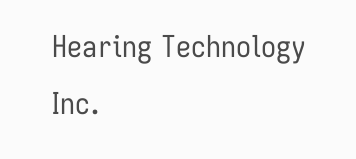Hearing Technology Inc.